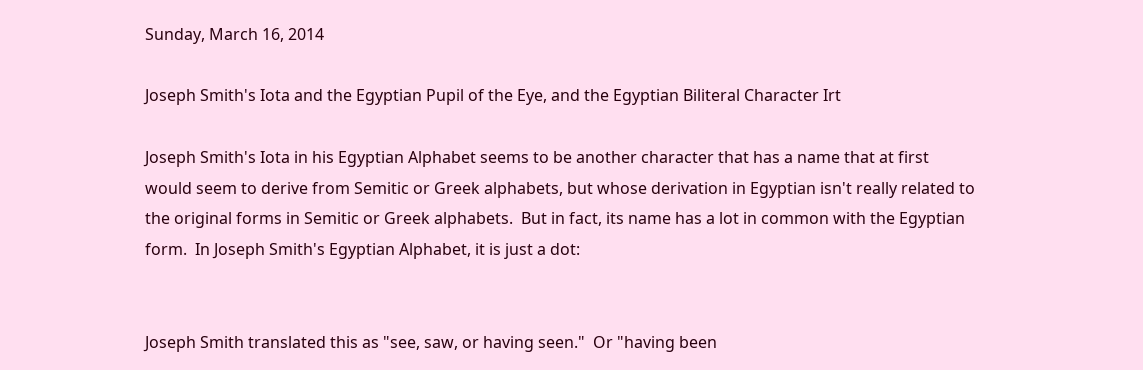Sunday, March 16, 2014

Joseph Smith's Iota and the Egyptian Pupil of the Eye, and the Egyptian Biliteral Character Irt

Joseph Smith's Iota in his Egyptian Alphabet seems to be another character that has a name that at first would seem to derive from Semitic or Greek alphabets, but whose derivation in Egyptian isn't really related to the original forms in Semitic or Greek alphabets.  But in fact, its name has a lot in common with the Egyptian form.  In Joseph Smith's Egyptian Alphabet, it is just a dot:


Joseph Smith translated this as "see, saw, or having seen."  Or "having been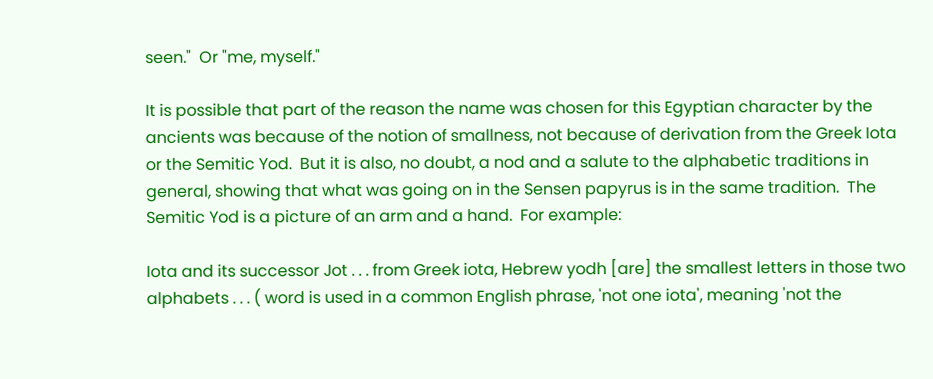seen."  Or "me, myself."

It is possible that part of the reason the name was chosen for this Egyptian character by the ancients was because of the notion of smallness, not because of derivation from the Greek Iota or the Semitic Yod.  But it is also, no doubt, a nod and a salute to the alphabetic traditions in general, showing that what was going on in the Sensen papyrus is in the same tradition.  The Semitic Yod is a picture of an arm and a hand.  For example:

Iota and its successor Jot . . . from Greek iota, Hebrew yodh [are] the smallest letters in those two alphabets . . . ( word is used in a common English phrase, 'not one iota', meaning 'not the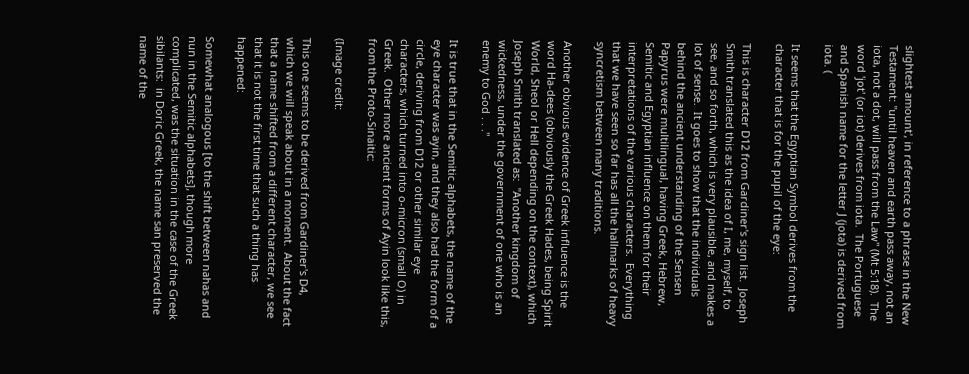slightest amount', in reference to a phrase in the New Testament: "until heaven and earth pass away, not an iota, not a dot, will pass from the Law" (Mt 5:18).  The word 'jot' (or iot) derives from iota.  The Portuguese and Spanish name for the letter J (jota) is derived from iota. (

It seems that the Egyptian Symbol derives from the character that is for the pupil of the eye:

This is character D12 from Gardiner's sign list.  Joseph Smith translated this as the idea of I, me, myself, to see, and so forth, which is very plausible, and makes a lot of sense.  It goes to show that the individuals behind the ancient understanding of the Sensen Papyrus were multilingual, having Greek, Hebrew, Semitic and Egyptian influence on them for their interpretations of the various characters.  Everything that we have seen so far has all the hallmarks of heavy syncretism between many traditions.

Another obvious evidence of Greek influence is the word Ha-dees (obviously the Greek Hades, being Spirit World, Sheol or Hell depending on the context), which Joseph Smith translated as:  "Another kingdom of wickedness, under the government of one who is an enemy to God . . ."

It is true that in the Semitic alphabets, the name of the eye character was ayin, and they also had the form of a circle, deriving from D12 or other similar eye characters, which turned into o-micron (small O) in Greek.  Other more ancient forms of Ayin look like this, from the Proto-Sinaitic:

(Image credit:

This one seems to be derived from Gardiner's D4, which we will speak about in a moment.  About the fact that a name shifted from a different character, we see that it is not the first time that such a thing has happened:

Somewhat analogous [to the shift between nahas and nun in the Semitic alphabets], though more complicated, was the situation in the case of the Greek sibilants:  in Doric Greek, the name san preserved the name of the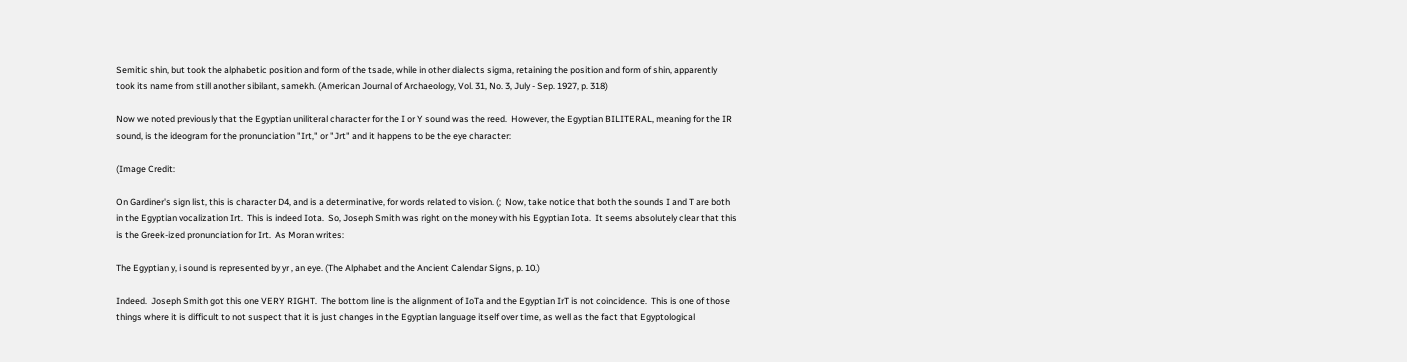Semitic shin, but took the alphabetic position and form of the tsade, while in other dialects sigma, retaining the position and form of shin, apparently took its name from still another sibilant, samekh. (American Journal of Archaeology, Vol. 31, No. 3, July - Sep. 1927, p. 318)

Now we noted previously that the Egyptian uniliteral character for the I or Y sound was the reed.  However, the Egyptian BILITERAL, meaning for the IR sound, is the ideogram for the pronunciation "Irt," or "Jrt" and it happens to be the eye character:

(Image Credit:

On Gardiner's sign list, this is character D4, and is a determinative, for words related to vision. (;  Now, take notice that both the sounds I and T are both in the Egyptian vocalization Irt.  This is indeed Iota.  So, Joseph Smith was right on the money with his Egyptian Iota.  It seems absolutely clear that this is the Greek-ized pronunciation for Irt.  As Moran writes:

The Egyptian y, i sound is represented by yr , an eye. (The Alphabet and the Ancient Calendar Signs, p. 10.)

Indeed.  Joseph Smith got this one VERY RIGHT.  The bottom line is the alignment of IoTa and the Egyptian IrT is not coincidence.  This is one of those things where it is difficult to not suspect that it is just changes in the Egyptian language itself over time, as well as the fact that Egyptological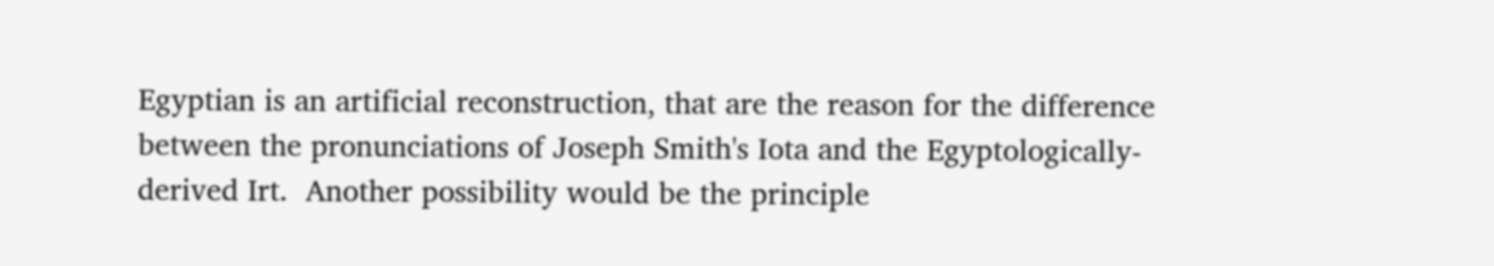Egyptian is an artificial reconstruction, that are the reason for the difference between the pronunciations of Joseph Smith's Iota and the Egyptologically-derived Irt.  Another possibility would be the principle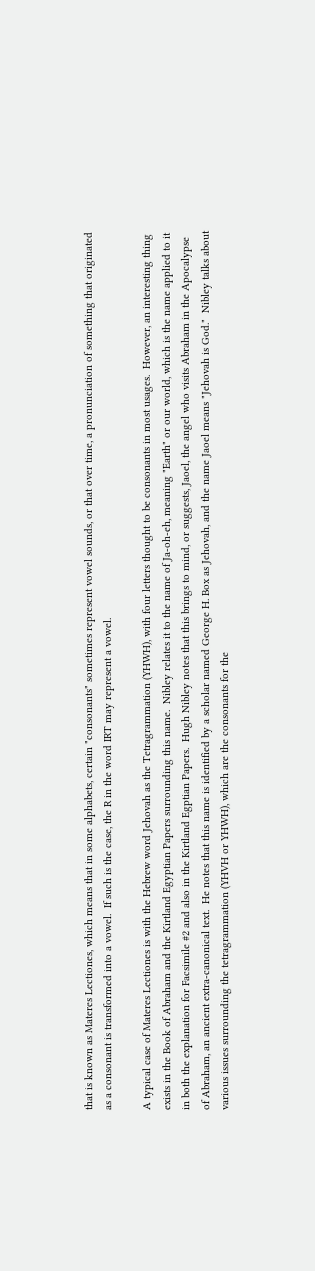that is known as Materes Lectiones, which means that in some alphabets, certain "consonants" sometimes represent vowel sounds, or that over time, a pronunciation of something that originated as a consonant is transformed into a vowel.  If such is the case, the R in the word IRT may represent a vowel.

A typical case of Materes Lectiones is with the Hebrew word Jehovah as the Tetragrammation (YHWH), with four letters thought to be consonants in most usages.  However, an interesting thing exists in the Book of Abraham and the Kirtland Egyptian Papers surrounding this name.  Nibley relates it to the name of Ja-oh-eh, meaning "Earth" or our world, which is the name applied to it in both the explanation for Facsimile #2 and also in the Kirtland Egptian Papers.  Hugh Nibley notes that this brings to mind, or suggests, Jaoel, the angel who visits Abraham in the Apocalypse of Abraham, an ancient extra-canonical text.  He notes that this name is identified by a scholar named George H. Box as Jehovah, and the name Jaoel means "Jehovah is God."  Nibley talks about various issues surrounding the tetragrammation (YHVH or YHWH), which are the consonants for the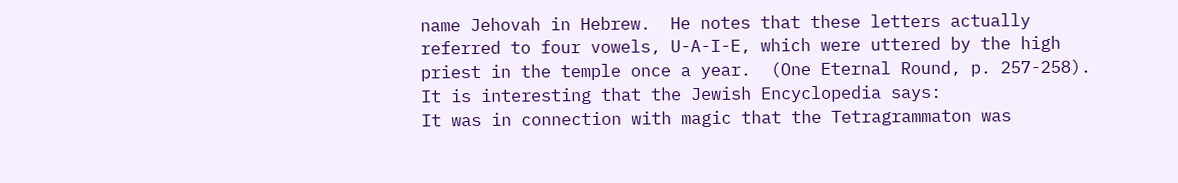name Jehovah in Hebrew.  He notes that these letters actually referred to four vowels, U-A-I-E, which were uttered by the high priest in the temple once a year.  (One Eternal Round, p. 257-258).  It is interesting that the Jewish Encyclopedia says:
It was in connection with magic that the Tetragrammaton was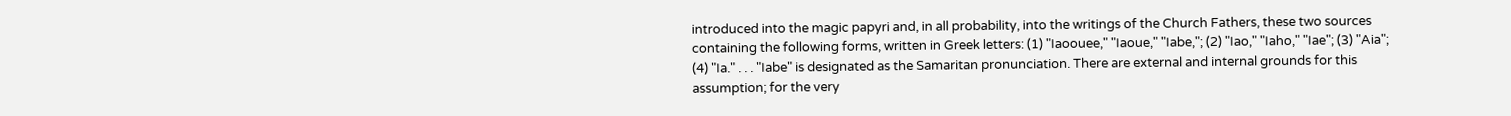introduced into the magic papyri and, in all probability, into the writings of the Church Fathers, these two sources containing the following forms, written in Greek letters: (1) "Iaoouee," "Iaoue," "Iabe,"; (2) "Iao," "Iaho," "Iae"; (3) "Aia"; (4) "Ia." . . . "Iabe" is designated as the Samaritan pronunciation. There are external and internal grounds for this assumption; for the very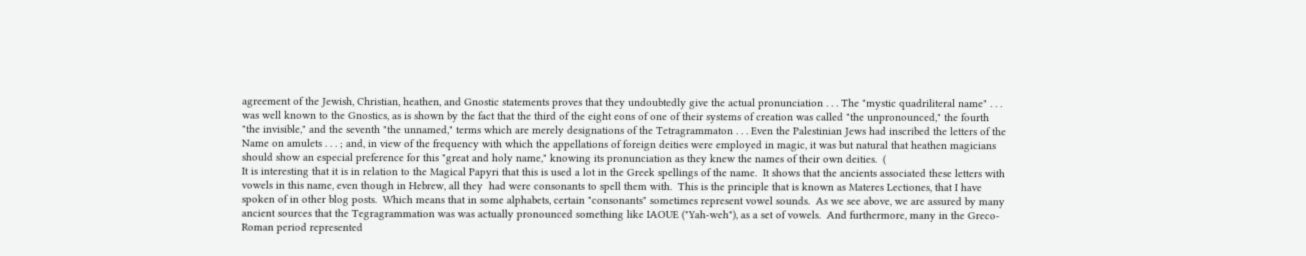agreement of the Jewish, Christian, heathen, and Gnostic statements proves that they undoubtedly give the actual pronunciation . . . The "mystic quadriliteral name" . . . was well known to the Gnostics, as is shown by the fact that the third of the eight eons of one of their systems of creation was called "the unpronounced," the fourth "the invisible," and the seventh "the unnamed," terms which are merely designations of the Tetragrammaton . . . Even the Palestinian Jews had inscribed the letters of the Name on amulets . . . ; and, in view of the frequency with which the appellations of foreign deities were employed in magic, it was but natural that heathen magicians should show an especial preference for this "great and holy name," knowing its pronunciation as they knew the names of their own deities.  (
It is interesting that it is in relation to the Magical Papyri that this is used a lot in the Greek spellings of the name.  It shows that the ancients associated these letters with vowels in this name, even though in Hebrew, all they  had were consonants to spell them with.  This is the principle that is known as Materes Lectiones, that I have spoken of in other blog posts.  Which means that in some alphabets, certain "consonants" sometimes represent vowel sounds.  As we see above, we are assured by many ancient sources that the Tegragrammation was was actually pronounced something like IAOUE ("Yah-weh"), as a set of vowels.  And furthermore, many in the Greco-Roman period represented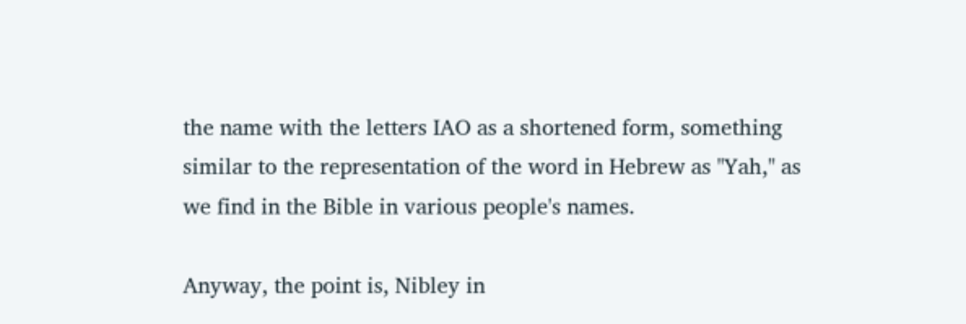the name with the letters IAO as a shortened form, something similar to the representation of the word in Hebrew as "Yah," as we find in the Bible in various people's names.

Anyway, the point is, Nibley in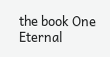the book One Eternal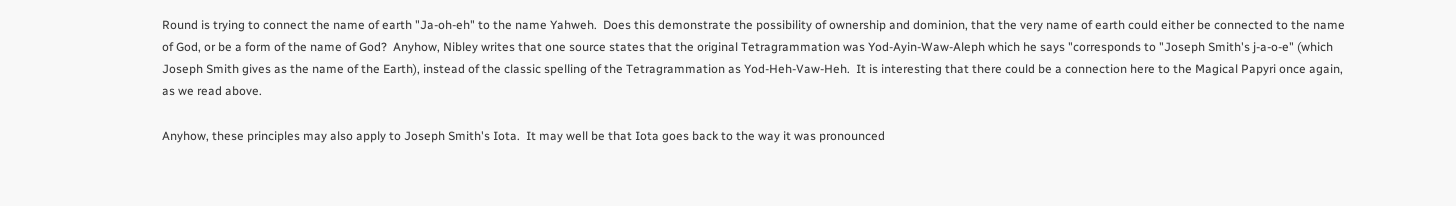Round is trying to connect the name of earth "Ja-oh-eh" to the name Yahweh.  Does this demonstrate the possibility of ownership and dominion, that the very name of earth could either be connected to the name of God, or be a form of the name of God?  Anyhow, Nibley writes that one source states that the original Tetragrammation was Yod-Ayin-Waw-Aleph which he says "corresponds to "Joseph Smith's j-a-o-e" (which Joseph Smith gives as the name of the Earth), instead of the classic spelling of the Tetragrammation as Yod-Heh-Vaw-Heh.  It is interesting that there could be a connection here to the Magical Papyri once again, as we read above.

Anyhow, these principles may also apply to Joseph Smith's Iota.  It may well be that Iota goes back to the way it was pronounced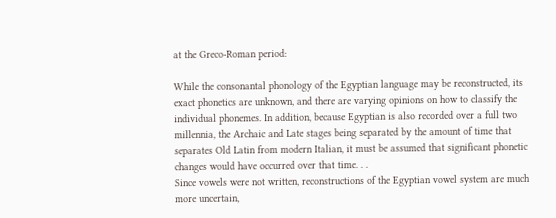at the Greco-Roman period:

While the consonantal phonology of the Egyptian language may be reconstructed, its exact phonetics are unknown, and there are varying opinions on how to classify the individual phonemes. In addition, because Egyptian is also recorded over a full two millennia, the Archaic and Late stages being separated by the amount of time that separates Old Latin from modern Italian, it must be assumed that significant phonetic changes would have occurred over that time. . .
Since vowels were not written, reconstructions of the Egyptian vowel system are much more uncertain,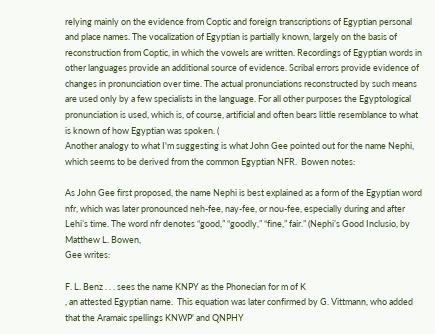relying mainly on the evidence from Coptic and foreign transcriptions of Egyptian personal and place names. The vocalization of Egyptian is partially known, largely on the basis of reconstruction from Coptic, in which the vowels are written. Recordings of Egyptian words in other languages provide an additional source of evidence. Scribal errors provide evidence of changes in pronunciation over time. The actual pronunciations reconstructed by such means are used only by a few specialists in the language. For all other purposes the Egyptological pronunciation is used, which is, of course, artificial and often bears little resemblance to what is known of how Egyptian was spoken. (
Another analogy to what I'm suggesting is what John Gee pointed out for the name Nephi, which seems to be derived from the common Egyptian NFR.  Bowen notes:

As John Gee first proposed, the name Nephi is best explained as a form of the Egyptian word nfr, which was later pronounced neh-fee, nay-fee, or nou-fee, especially during and after Lehi’s time. The word nfr denotes “good,” “goodly,” “fine,” fair.” (Nephi’s Good Inclusio, by Matthew L. Bowen,
Gee writes:

F. L. Benz . . . sees the name KNPY as the Phonecian for m of K
, an attested Egyptian name.  This equation was later confirmed by G. Vittmann, who added that the Aramaic spellings KNWP' and QNPHY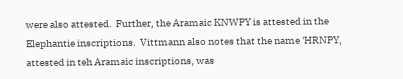were also attested.  Further, the Aramaic KNWPY is attested in the Elephantie inscriptions.  Vittmann also notes that the name 'HRNPY, attested in teh Aramaic inscriptions, was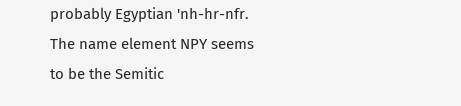probably Egyptian 'nh-hr-nfr.  The name element NPY seems to be the Semitic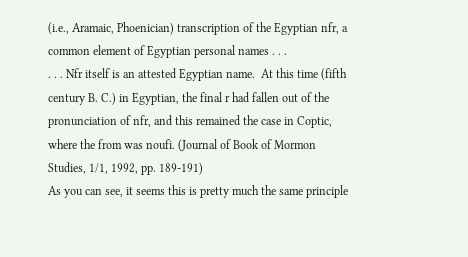(i.e., Aramaic, Phoenician) transcription of the Egyptian nfr, a common element of Egyptian personal names . . .
. . . Nfr itself is an attested Egyptian name.  At this time (fifth century B. C.) in Egyptian, the final r had fallen out of the pronunciation of nfr, and this remained the case in Coptic, where the from was noufi. (Journal of Book of Mormon Studies, 1/1, 1992, pp. 189-191)
As you can see, it seems this is pretty much the same principle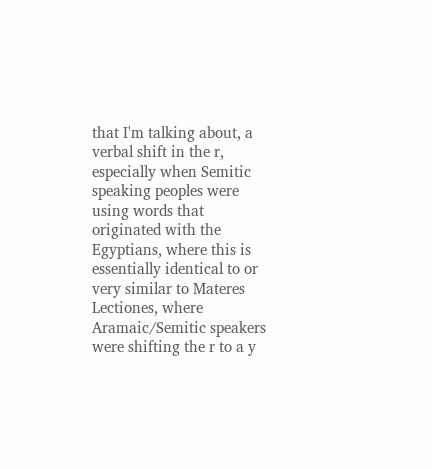that I'm talking about, a verbal shift in the r, especially when Semitic speaking peoples were using words that originated with the Egyptians, where this is essentially identical to or very similar to Materes Lectiones, where Aramaic/Semitic speakers were shifting the r to a y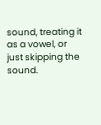sound, treating it as a vowel, or just skipping the sound.